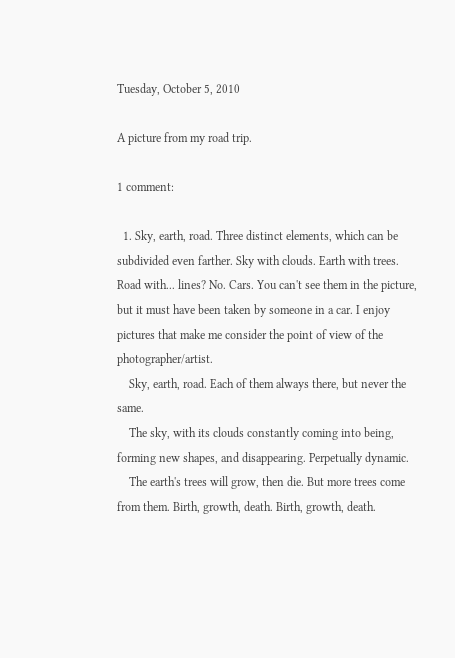Tuesday, October 5, 2010

A picture from my road trip.

1 comment:

  1. Sky, earth, road. Three distinct elements, which can be subdivided even farther. Sky with clouds. Earth with trees. Road with... lines? No. Cars. You can't see them in the picture, but it must have been taken by someone in a car. I enjoy pictures that make me consider the point of view of the photographer/artist.
    Sky, earth, road. Each of them always there, but never the same.
    The sky, with its clouds constantly coming into being, forming new shapes, and disappearing. Perpetually dynamic.
    The earth's trees will grow, then die. But more trees come from them. Birth, growth, death. Birth, growth, death.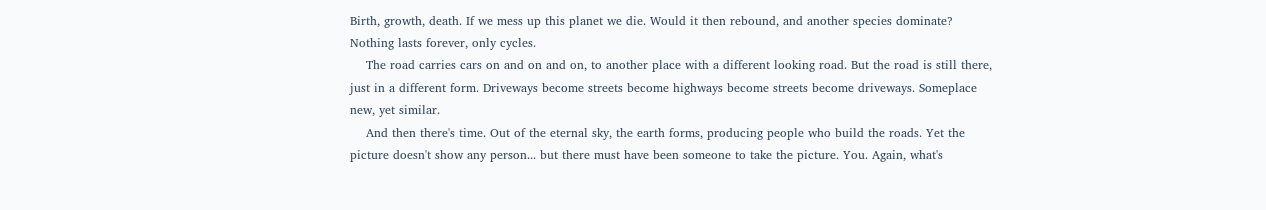Birth, growth, death. If we mess up this planet we die. Would it then rebound, and another species dominate? Nothing lasts forever, only cycles.
    The road carries cars on and on and on, to another place with a different looking road. But the road is still there, just in a different form. Driveways become streets become highways become streets become driveways. Someplace new, yet similar.
    And then there's time. Out of the eternal sky, the earth forms, producing people who build the roads. Yet the picture doesn't show any person... but there must have been someone to take the picture. You. Again, what's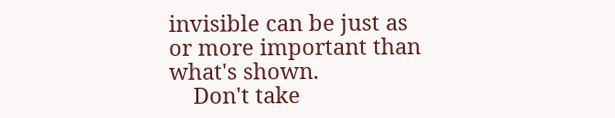invisible can be just as or more important than what's shown.
    Don't take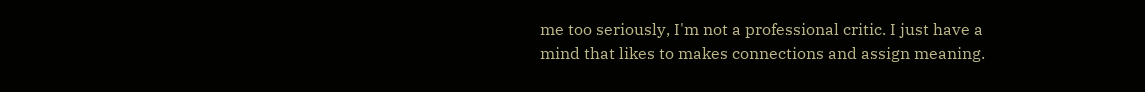me too seriously, I'm not a professional critic. I just have a mind that likes to makes connections and assign meaning.